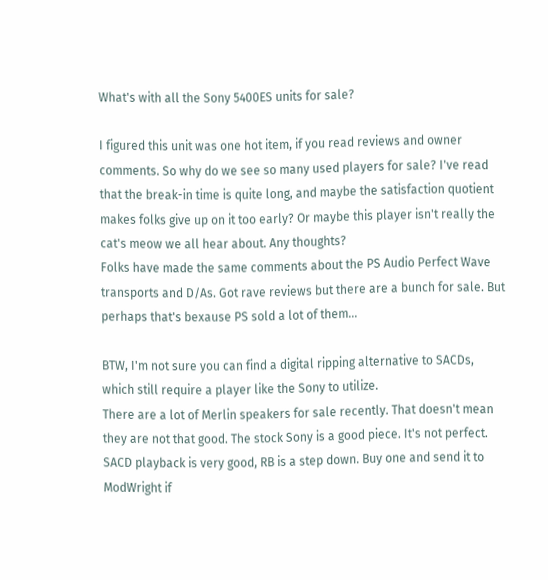What's with all the Sony 5400ES units for sale?

I figured this unit was one hot item, if you read reviews and owner comments. So why do we see so many used players for sale? I've read that the break-in time is quite long, and maybe the satisfaction quotient makes folks give up on it too early? Or maybe this player isn't really the cat's meow we all hear about. Any thoughts?
Folks have made the same comments about the PS Audio Perfect Wave transports and D/As. Got rave reviews but there are a bunch for sale. But perhaps that's bexause PS sold a lot of them...

BTW, I'm not sure you can find a digital ripping alternative to SACDs, which still require a player like the Sony to utilize.
There are a lot of Merlin speakers for sale recently. That doesn't mean they are not that good. The stock Sony is a good piece. It's not perfect. SACD playback is very good, RB is a step down. Buy one and send it to ModWright if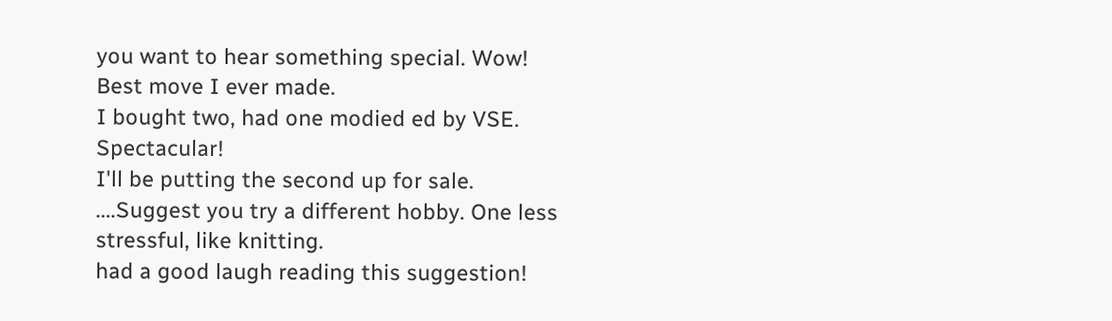you want to hear something special. Wow! Best move I ever made.
I bought two, had one modied ed by VSE. Spectacular!
I'll be putting the second up for sale.
....Suggest you try a different hobby. One less stressful, like knitting.
had a good laugh reading this suggestion!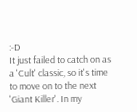:-D
It just failed to catch on as a 'Cult' classic, so it's time to move on to the next 'Giant Killer'. In my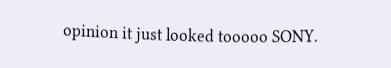opinion it just looked tooooo SONY.